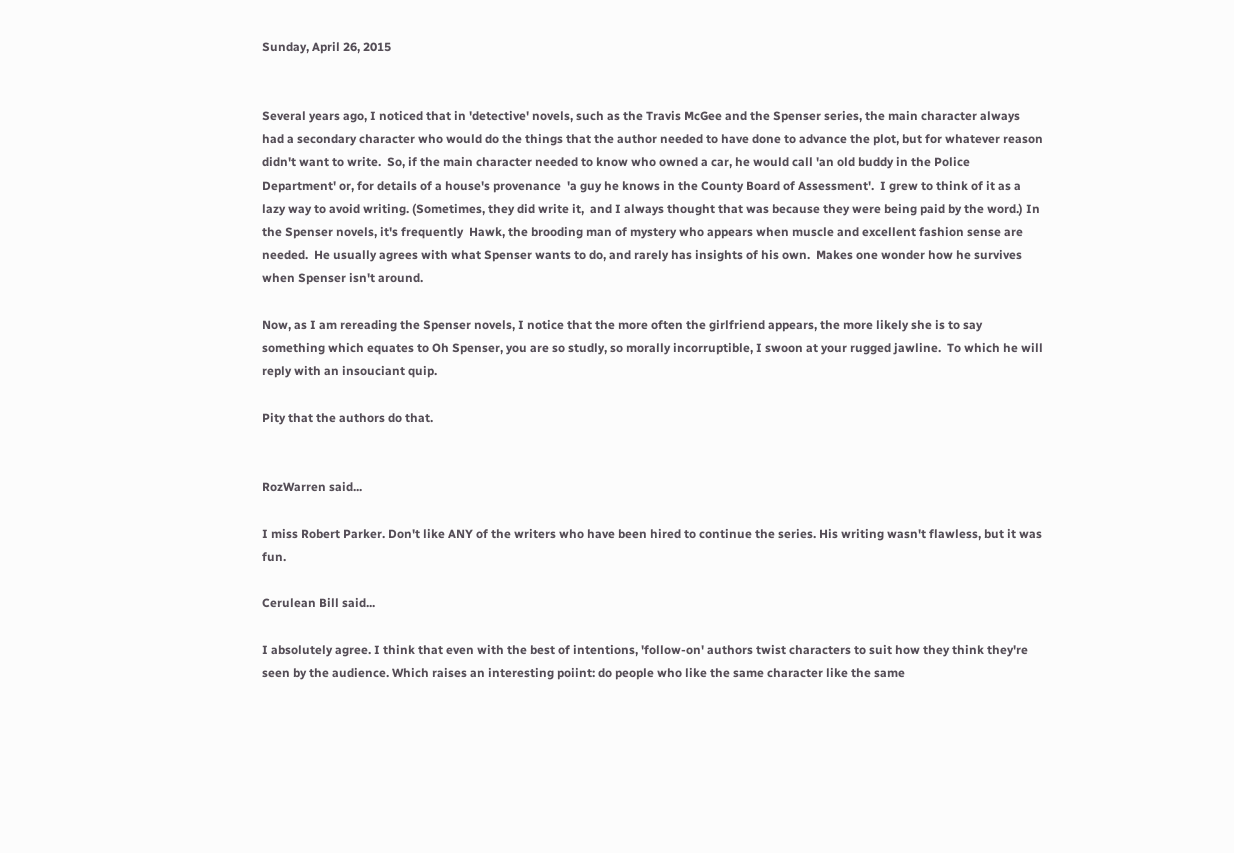Sunday, April 26, 2015


Several years ago, I noticed that in 'detective' novels, such as the Travis McGee and the Spenser series, the main character always had a secondary character who would do the things that the author needed to have done to advance the plot, but for whatever reason didn't want to write.  So, if the main character needed to know who owned a car, he would call 'an old buddy in the Police Department' or, for details of a house's provenance  'a guy he knows in the County Board of Assessment'.  I grew to think of it as a lazy way to avoid writing. (Sometimes, they did write it,  and I always thought that was because they were being paid by the word.) In the Spenser novels, it's frequently  Hawk, the brooding man of mystery who appears when muscle and excellent fashion sense are needed.  He usually agrees with what Spenser wants to do, and rarely has insights of his own.  Makes one wonder how he survives when Spenser isn't around.

Now, as I am rereading the Spenser novels, I notice that the more often the girlfriend appears, the more likely she is to say something which equates to Oh Spenser, you are so studly, so morally incorruptible, I swoon at your rugged jawline.  To which he will reply with an insouciant quip.

Pity that the authors do that.


RozWarren said...

I miss Robert Parker. Don't like ANY of the writers who have been hired to continue the series. His writing wasn't flawless, but it was fun.

Cerulean Bill said...

I absolutely agree. I think that even with the best of intentions, 'follow-on' authors twist characters to suit how they think they're seen by the audience. Which raises an interesting poiint: do people who like the same character like the same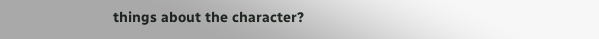things about the character?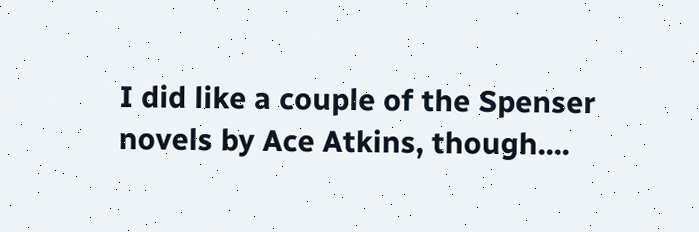I did like a couple of the Spenser novels by Ace Atkins, though....